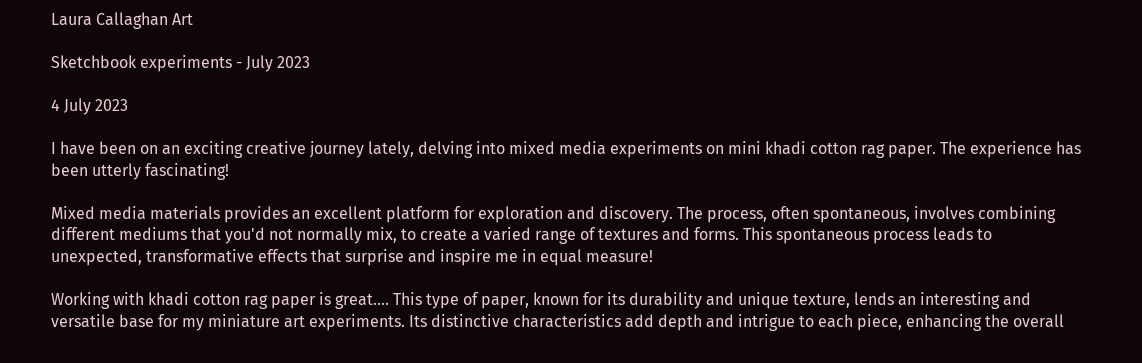Laura Callaghan Art

Sketchbook experiments - July 2023

4 July 2023

I have been on an exciting creative journey lately, delving into mixed media experiments on mini khadi cotton rag paper. The experience has been utterly fascinating!

Mixed media materials provides an excellent platform for exploration and discovery. The process, often spontaneous, involves combining different mediums that you'd not normally mix, to create a varied range of textures and forms. This spontaneous process leads to unexpected, transformative effects that surprise and inspire me in equal measure!

Working with khadi cotton rag paper is great.... This type of paper, known for its durability and unique texture, lends an interesting and versatile base for my miniature art experiments. Its distinctive characteristics add depth and intrigue to each piece, enhancing the overall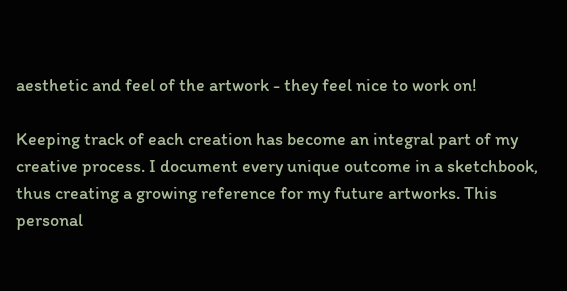aesthetic and feel of the artwork - they feel nice to work on!

Keeping track of each creation has become an integral part of my creative process. I document every unique outcome in a sketchbook, thus creating a growing reference for my future artworks. This personal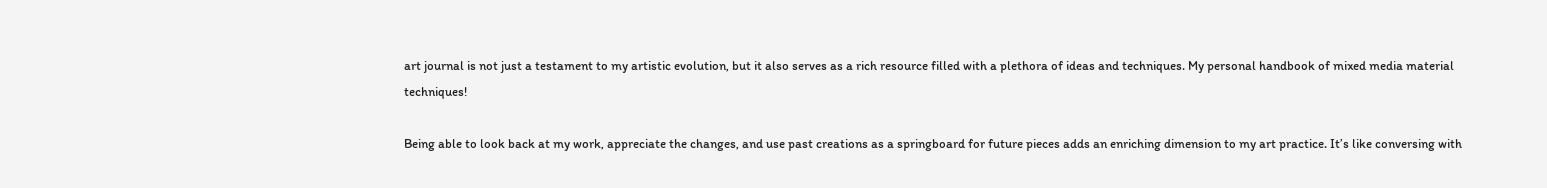art journal is not just a testament to my artistic evolution, but it also serves as a rich resource filled with a plethora of ideas and techniques. My personal handbook of mixed media material techniques!

Being able to look back at my work, appreciate the changes, and use past creations as a springboard for future pieces adds an enriching dimension to my art practice. It’s like conversing with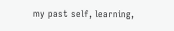my past self, learning,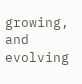growing, and evolving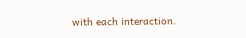with each interaction.